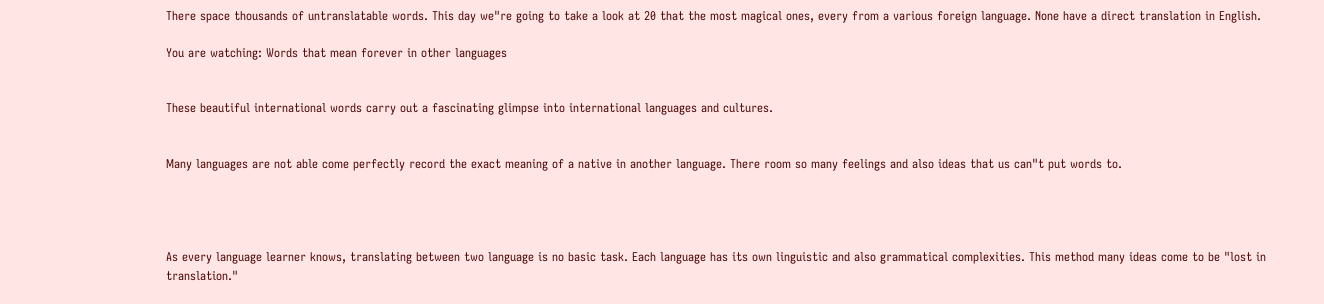There space thousands of untranslatable words. This day we"re going to take a look at 20 that the most magical ones, every from a various foreign language. None have a direct translation in English.

You are watching: Words that mean forever in other languages


These beautiful international words carry out a fascinating glimpse into international languages and cultures.


Many languages are not able come perfectly record the exact meaning of a native in another language. There room so many feelings and also ideas that us can"t put words to.




As every language learner knows, translating between two language is no basic task. Each language has its own linguistic and also grammatical complexities. This method many ideas come to be "lost in translation."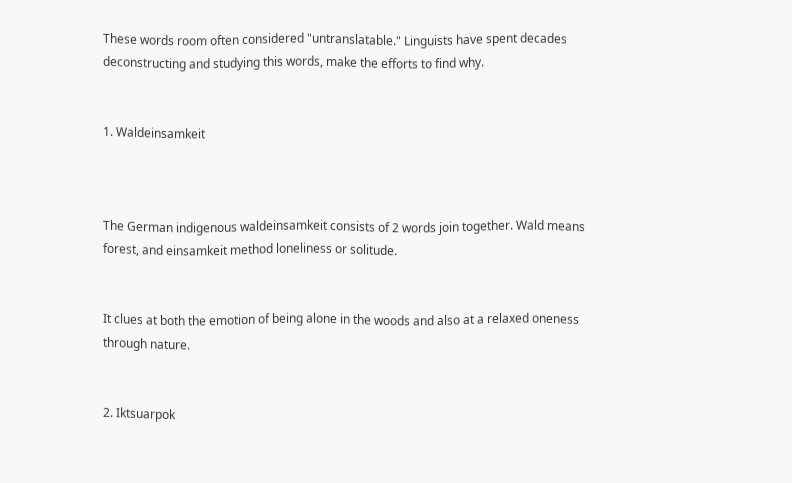These words room often considered "untranslatable." Linguists have spent decades deconstructing and studying this words, make the efforts to find why.


1. Waldeinsamkeit



The German indigenous waldeinsamkeit consists of 2 words join together. Wald means forest, and einsamkeit method loneliness or solitude.


It clues at both the emotion of being alone in the woods and also at a relaxed oneness through nature.


2. Iktsuarpok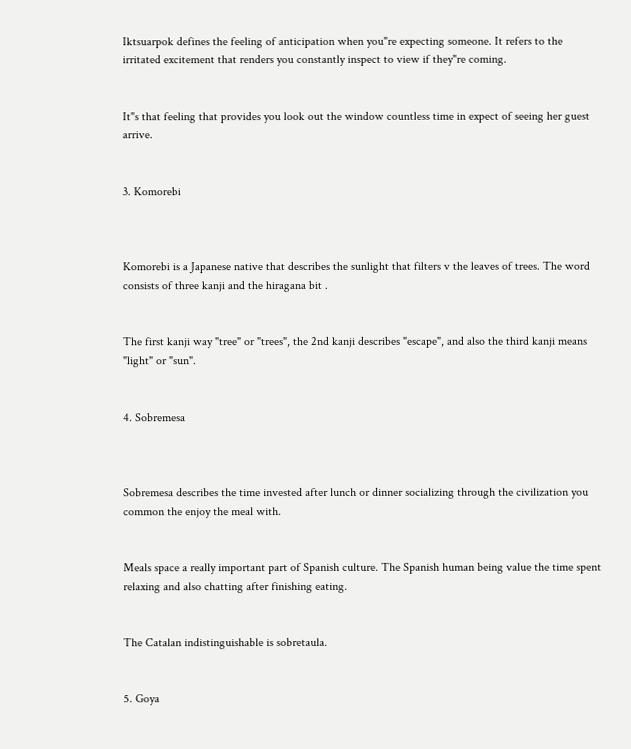Iktsuarpok defines the feeling of anticipation when you"re expecting someone. It refers to the irritated excitement that renders you constantly inspect to view if they"re coming.


It"s that feeling that provides you look out the window countless time in expect of seeing her guest arrive.


3. Komorebi



Komorebi is a Japanese native that describes the sunlight that filters v the leaves of trees. The word consists of three kanji and the hiragana bit .


The first kanji way "tree" or "trees", the 2nd kanji describes "escape", and also the third kanji means "light" or "sun".


4. Sobremesa



Sobremesa describes the time invested after lunch or dinner socializing through the civilization you common the enjoy the meal with.


Meals space a really important part of Spanish culture. The Spanish human being value the time spent relaxing and also chatting after finishing eating.


The Catalan indistinguishable is sobretaula.


5. Goya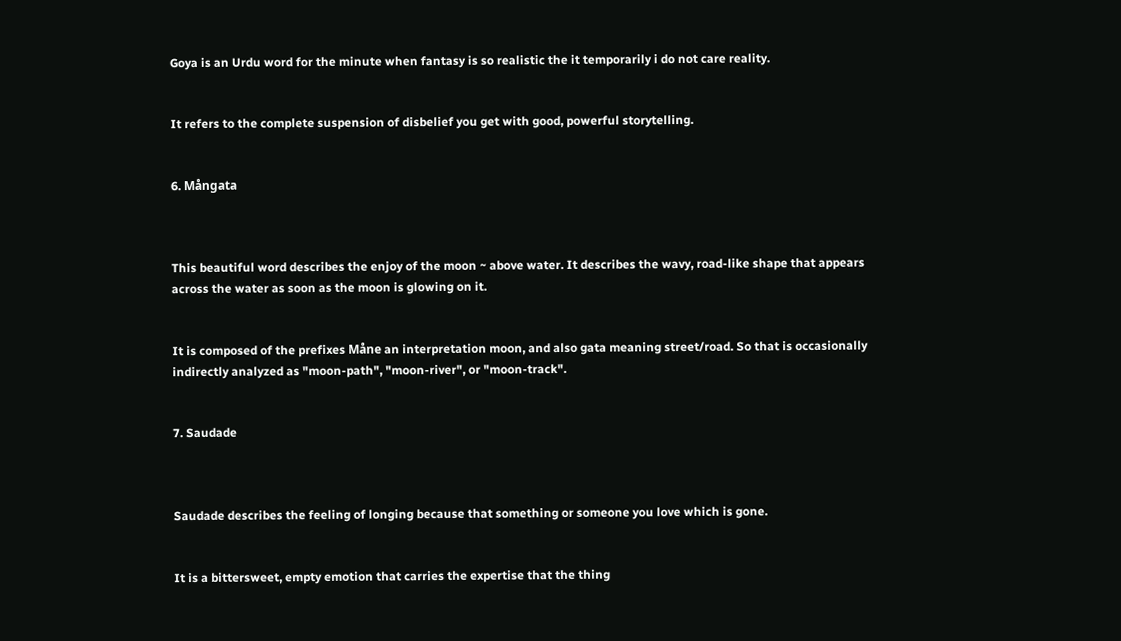Goya is an Urdu word for the minute when fantasy is so realistic the it temporarily i do not care reality.


It refers to the complete suspension of disbelief you get with good, powerful storytelling.


6. Mångata



This beautiful word describes the enjoy of the moon ~ above water. It describes the wavy, road-like shape that appears across the water as soon as the moon is glowing on it.


It is composed of the prefixes Måne an interpretation moon, and also gata meaning street/road. So that is occasionally indirectly analyzed as "moon-path", "moon-river", or "moon-track".


7. Saudade



Saudade describes the feeling of longing because that something or someone you love which is gone.


It is a bittersweet, empty emotion that carries the expertise that the thing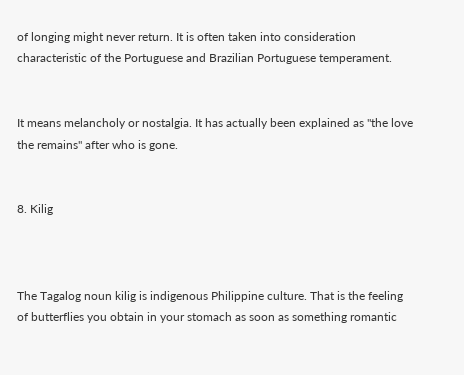of longing might never return. It is often taken into consideration characteristic of the Portuguese and Brazilian Portuguese temperament.


It means melancholy or nostalgia. It has actually been explained as "the love the remains" after who is gone.


8. Kilig



The Tagalog noun kilig is indigenous Philippine culture. That is the feeling of butterflies you obtain in your stomach as soon as something romantic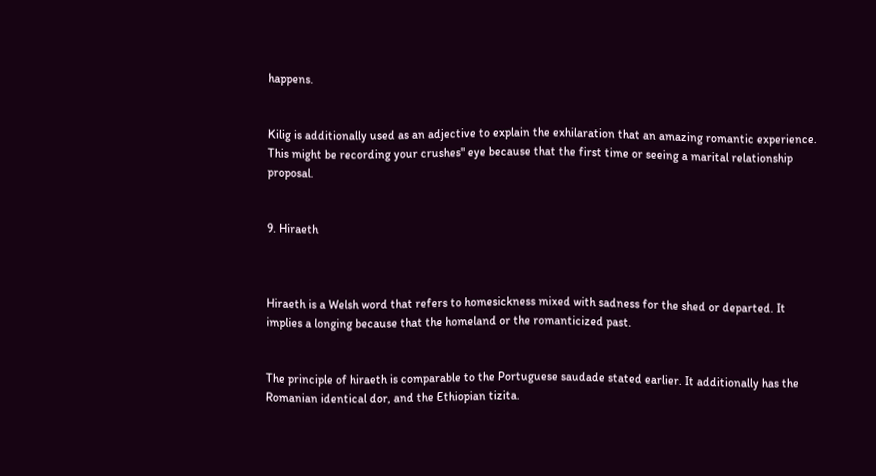happens.


Kilig is additionally used as an adjective to explain the exhilaration that an amazing romantic experience. This might be recording your crushes" eye because that the first time or seeing a marital relationship proposal.


9. Hiraeth



Hiraeth is a Welsh word that refers to homesickness mixed with sadness for the shed or departed. It implies a longing because that the homeland or the romanticized past.


The principle of hiraeth is comparable to the Portuguese saudade stated earlier. It additionally has the Romanian identical dor, and the Ethiopian tizita.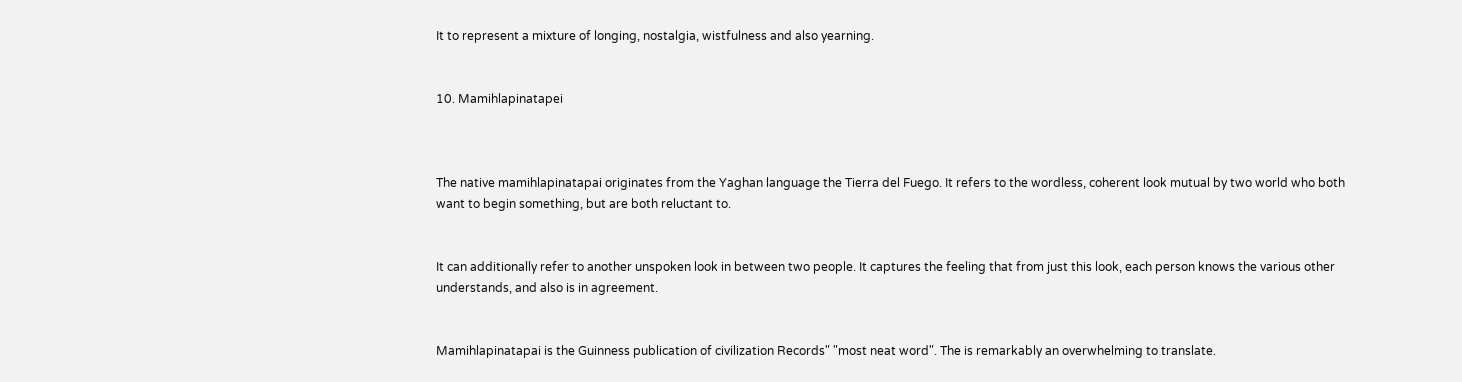It to represent a mixture of longing, nostalgia, wistfulness and also yearning.


10. Mamihlapinatapei



The native mamihlapinatapai originates from the Yaghan language the Tierra del Fuego. It refers to the wordless, coherent look mutual by two world who both want to begin something, but are both reluctant to.


It can additionally refer to another unspoken look in between two people. It captures the feeling that from just this look, each person knows the various other understands, and also is in agreement.


Mamihlapinatapai is the Guinness publication of civilization Records" "most neat word". The is remarkably an overwhelming to translate.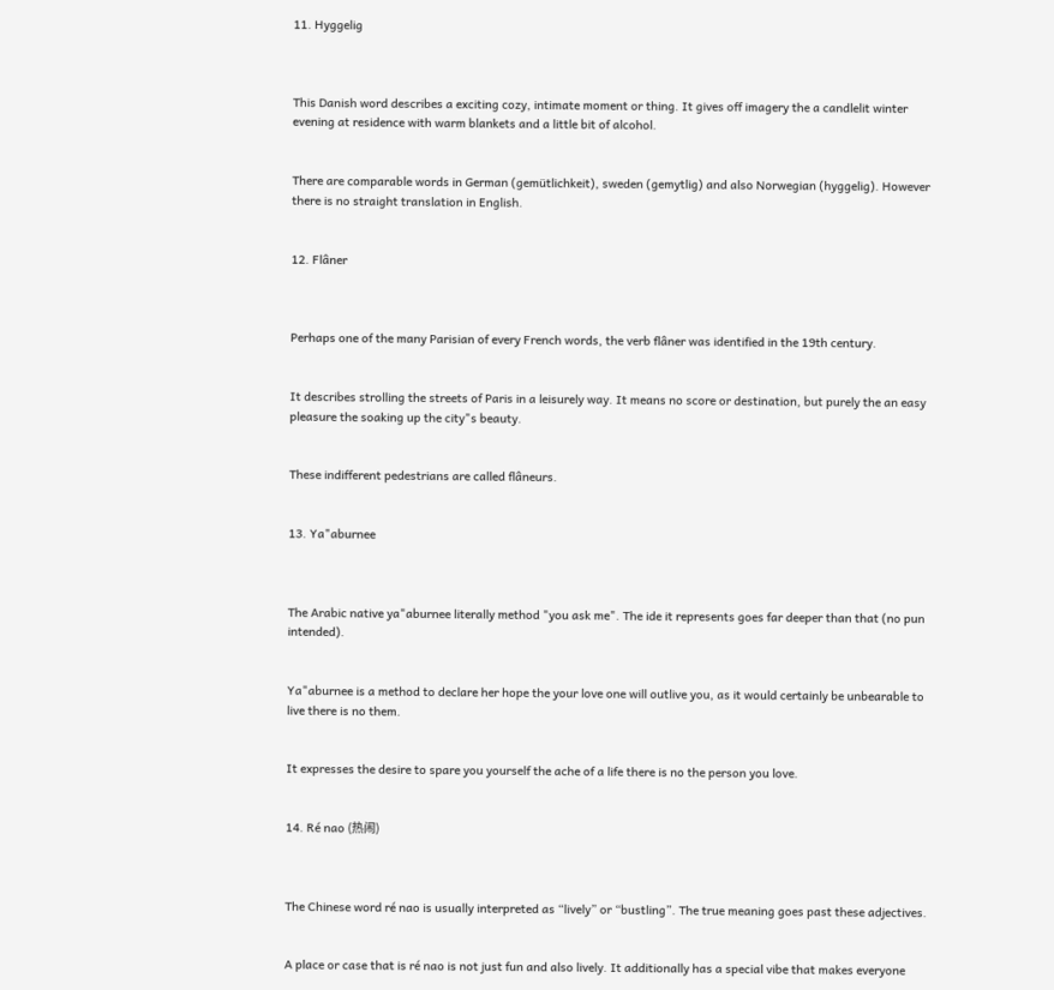11. Hyggelig



This Danish word describes a exciting cozy, intimate moment or thing. It gives off imagery the a candlelit winter evening at residence with warm blankets and a little bit of alcohol.


There are comparable words in German (gemütlichkeit), sweden (gemytlig) and also Norwegian (hyggelig). However there is no straight translation in English.


12. Flâner



Perhaps one of the many Parisian of every French words, the verb flâner was identified in the 19th century.


It describes strolling the streets of Paris in a leisurely way. It means no score or destination, but purely the an easy pleasure the soaking up the city"s beauty.


These indifferent pedestrians are called flâneurs.


13. Ya"aburnee



The Arabic native ya"aburnee literally method "you ask me". The ide it represents goes far deeper than that (no pun intended).


Ya"aburnee is a method to declare her hope the your love one will outlive you, as it would certainly be unbearable to live there is no them.


It expresses the desire to spare you yourself the ache of a life there is no the person you love.


14. Ré nao (热闹)



The Chinese word ré nao is usually interpreted as “lively” or “bustling”. The true meaning goes past these adjectives.


A place or case that is ré nao is not just fun and also lively. It additionally has a special vibe that makes everyone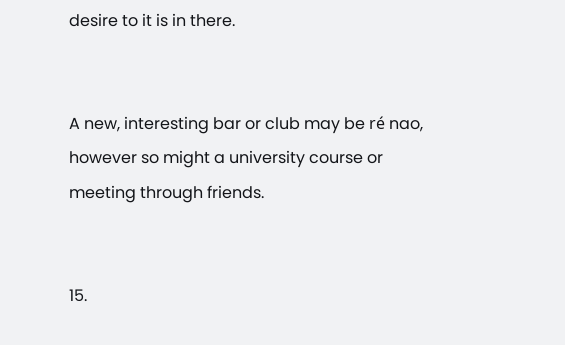desire to it is in there.


A new, interesting bar or club may be ré nao, however so might a university course or meeting through friends.


15.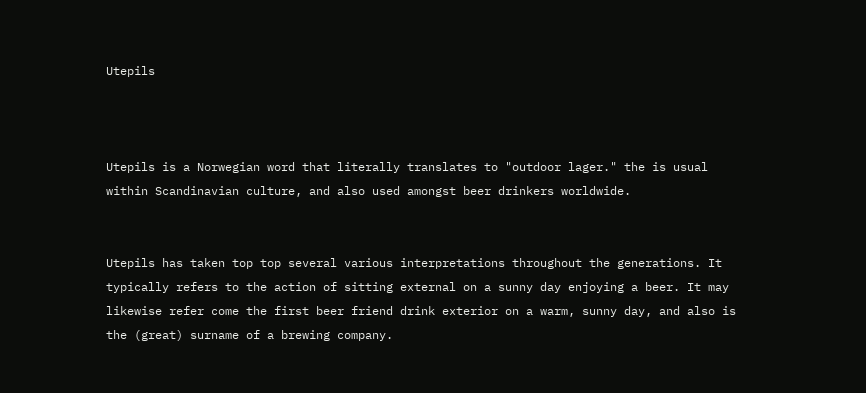Utepils



Utepils is a Norwegian word that literally translates to "outdoor lager." the is usual within Scandinavian culture, and also used amongst beer drinkers worldwide.


Utepils has taken top top several various interpretations throughout the generations. It typically refers to the action of sitting external on a sunny day enjoying a beer. It may likewise refer come the first beer friend drink exterior on a warm, sunny day, and also is the (great) surname of a brewing company.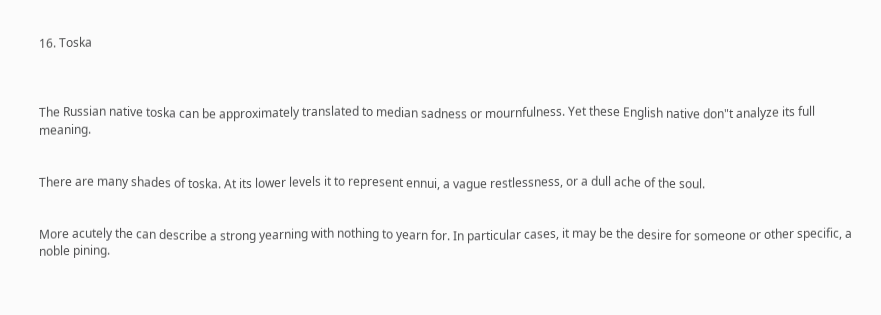16. Toska



The Russian native toska can be approximately translated to median sadness or mournfulness. Yet these English native don"t analyze its full meaning.


There are many shades of toska. At its lower levels it to represent ennui, a vague restlessness, or a dull ache of the soul.


More acutely the can describe a strong yearning with nothing to yearn for. In particular cases, it may be the desire for someone or other specific, a noble pining.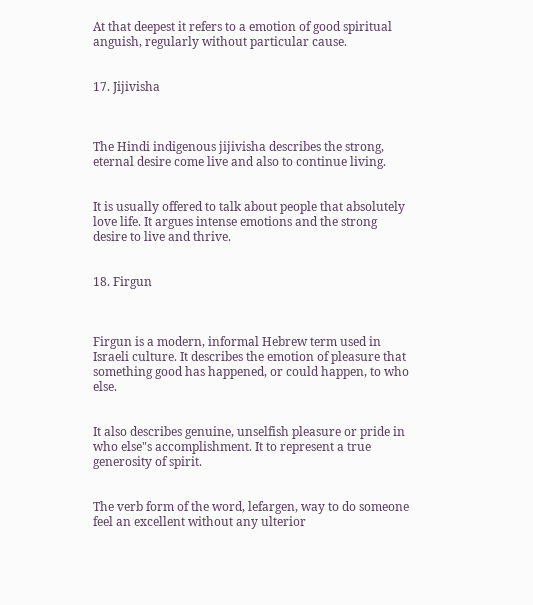At that deepest it refers to a emotion of good spiritual anguish, regularly without particular cause.


17. Jijivisha



The Hindi indigenous jijivisha describes the strong, eternal desire come live and also to continue living.


It is usually offered to talk about people that absolutely love life. It argues intense emotions and the strong desire to live and thrive.


18. Firgun



Firgun is a modern, informal Hebrew term used in Israeli culture. It describes the emotion of pleasure that something good has happened, or could happen, to who else.


It also describes genuine, unselfish pleasure or pride in who else"s accomplishment. It to represent a true generosity of spirit.


The verb form of the word, lefargen, way to do someone feel an excellent without any ulterior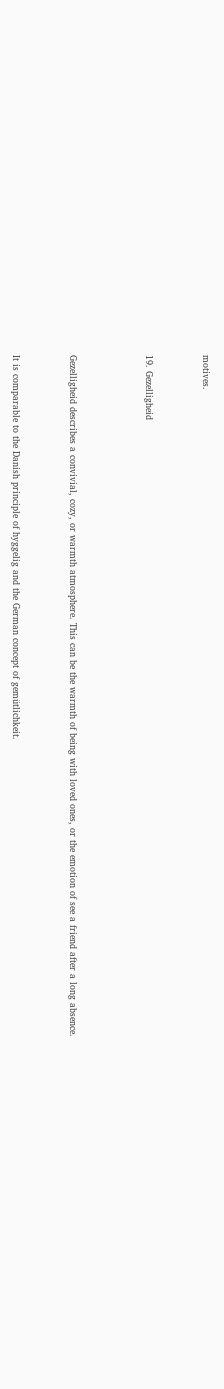motives.


19. Gezelligheid



Gezelligheid describes a convivial, cozy, or warmth atmosphere. This can be the warmth of being with loved ones, or the emotion of see a friend after a long absence.


It is comparable to the Danish principle of hyggelig and the German concept of gemütlichkeit.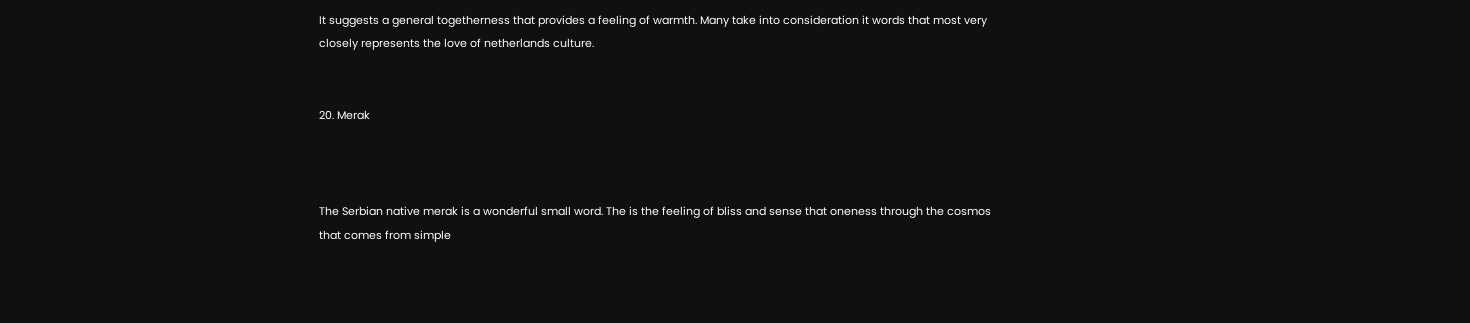It suggests a general togetherness that provides a feeling of warmth. Many take into consideration it words that most very closely represents the love of netherlands culture.


20. Merak



The Serbian native merak is a wonderful small word. The is the feeling of bliss and sense that oneness through the cosmos that comes from simple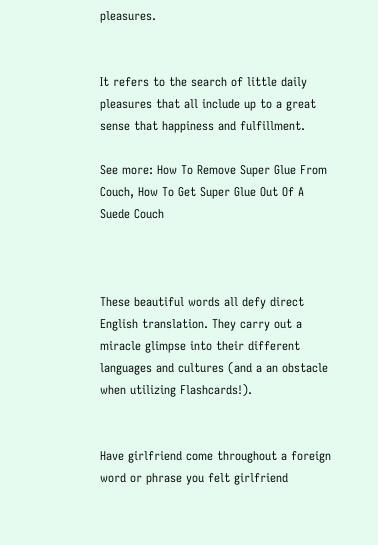pleasures.


It refers to the search of little daily pleasures that all include up to a great sense that happiness and fulfillment.

See more: How To Remove Super Glue From Couch, How To Get Super Glue Out Of A Suede Couch



These beautiful words all defy direct English translation. They carry out a miracle glimpse into their different languages and cultures (and a an obstacle when utilizing Flashcards!).


Have girlfriend come throughout a foreign word or phrase you felt girlfriend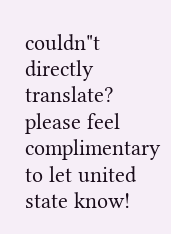couldn"t directly translate? please feel complimentary to let united state know!